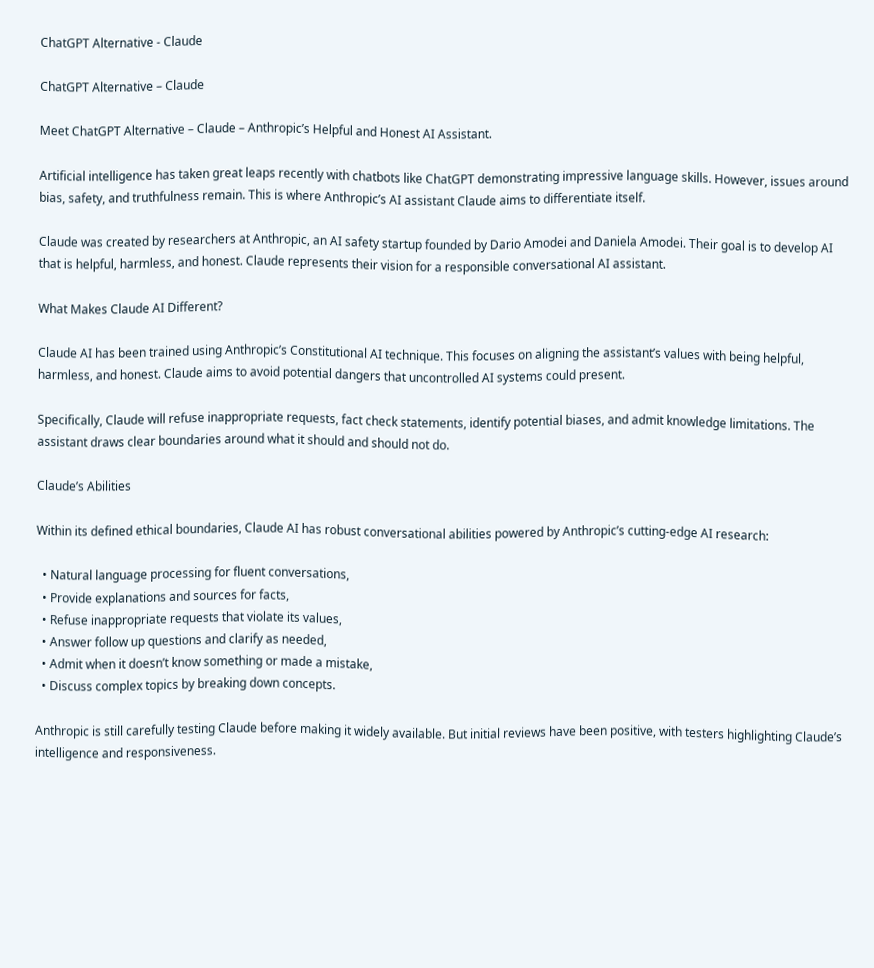ChatGPT Alternative - Claude

ChatGPT Alternative – Claude

Meet ChatGPT Alternative – Claude – Anthropic’s Helpful and Honest AI Assistant.

Artificial intelligence has taken great leaps recently with chatbots like ChatGPT demonstrating impressive language skills. However, issues around bias, safety, and truthfulness remain. This is where Anthropic’s AI assistant Claude aims to differentiate itself.

Claude was created by researchers at Anthropic, an AI safety startup founded by Dario Amodei and Daniela Amodei. Their goal is to develop AI that is helpful, harmless, and honest. Claude represents their vision for a responsible conversational AI assistant.

What Makes Claude AI Different?

Claude AI has been trained using Anthropic’s Constitutional AI technique. This focuses on aligning the assistant’s values with being helpful, harmless, and honest. Claude aims to avoid potential dangers that uncontrolled AI systems could present.

Specifically, Claude will refuse inappropriate requests, fact check statements, identify potential biases, and admit knowledge limitations. The assistant draws clear boundaries around what it should and should not do.

Claude’s Abilities

Within its defined ethical boundaries, Claude AI has robust conversational abilities powered by Anthropic’s cutting-edge AI research:

  • Natural language processing for fluent conversations,
  • Provide explanations and sources for facts,
  • Refuse inappropriate requests that violate its values,
  • Answer follow up questions and clarify as needed,
  • Admit when it doesn’t know something or made a mistake,
  • Discuss complex topics by breaking down concepts.

Anthropic is still carefully testing Claude before making it widely available. But initial reviews have been positive, with testers highlighting Claude’s intelligence and responsiveness.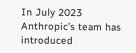In July 2023 Anthropic’s team has introduced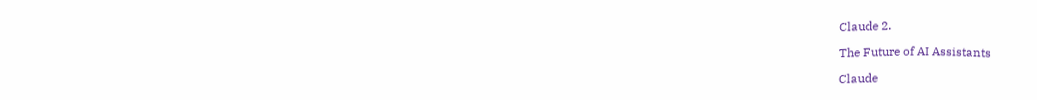Claude 2.

The Future of AI Assistants

Claude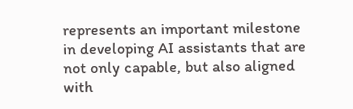represents an important milestone in developing AI assistants that are not only capable, but also aligned with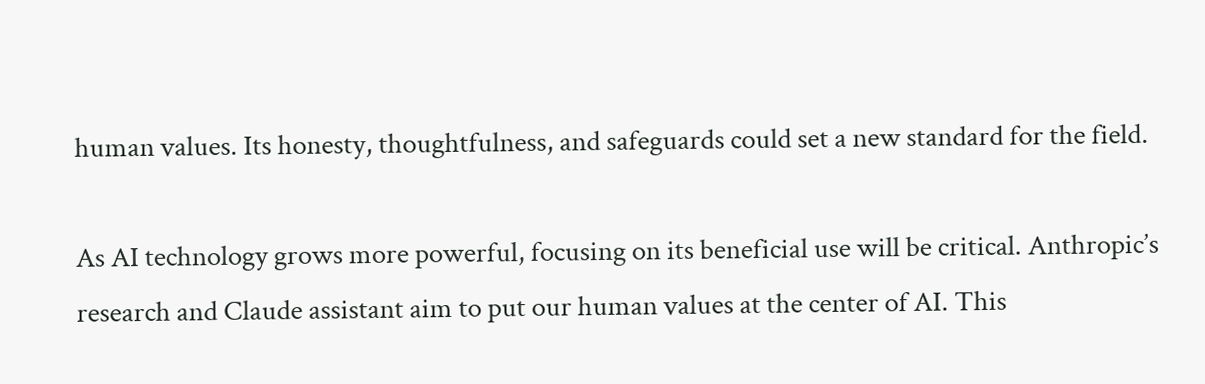human values. Its honesty, thoughtfulness, and safeguards could set a new standard for the field.

As AI technology grows more powerful, focusing on its beneficial use will be critical. Anthropic’s research and Claude assistant aim to put our human values at the center of AI. This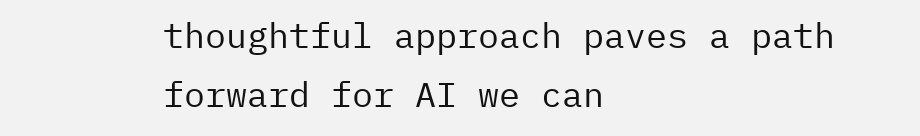thoughtful approach paves a path forward for AI we can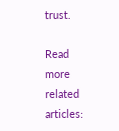trust.

Read more related articles: